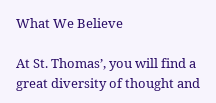What We Believe

At St. Thomas’, you will find a great diversity of thought and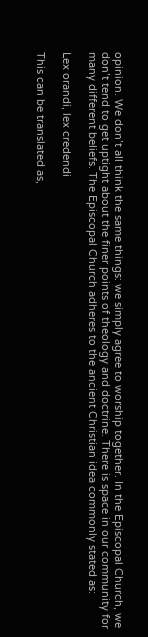opinion. We don’t all think the same things: we simply agree to worship together. In the Episcopal Church, we don’t tend to get uptight about the finer points of theology and doctrine. There is space in our community for many different beliefs. The Episcopal Church adheres to the ancient Christian idea commonly stated as:

Lex orandi, lex credendi

This can be translated as,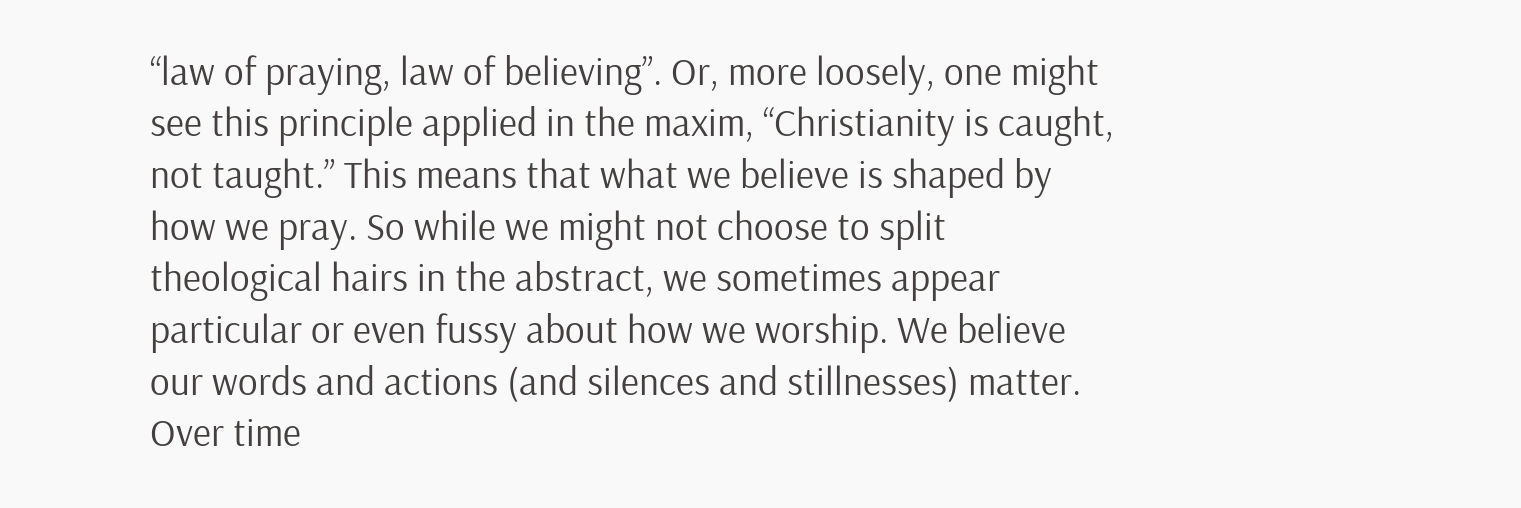“law of praying, law of believing”. Or, more loosely, one might see this principle applied in the maxim, “Christianity is caught, not taught.” This means that what we believe is shaped by how we pray. So while we might not choose to split theological hairs in the abstract, we sometimes appear particular or even fussy about how we worship. We believe our words and actions (and silences and stillnesses) matter. Over time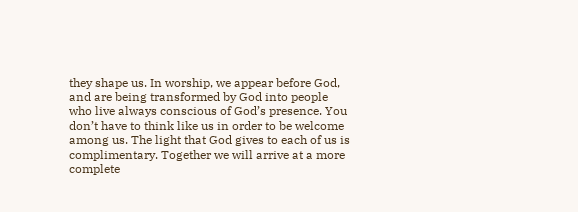they shape us. In worship, we appear before God, and are being transformed by God into people who live always conscious of God’s presence. You don’t have to think like us in order to be welcome among us. The light that God gives to each of us is complimentary. Together we will arrive at a more complete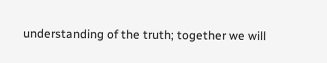understanding of the truth; together we will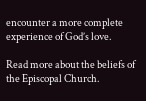encounter a more complete experience of God’s love.

Read more about the beliefs of the Episcopal Church.